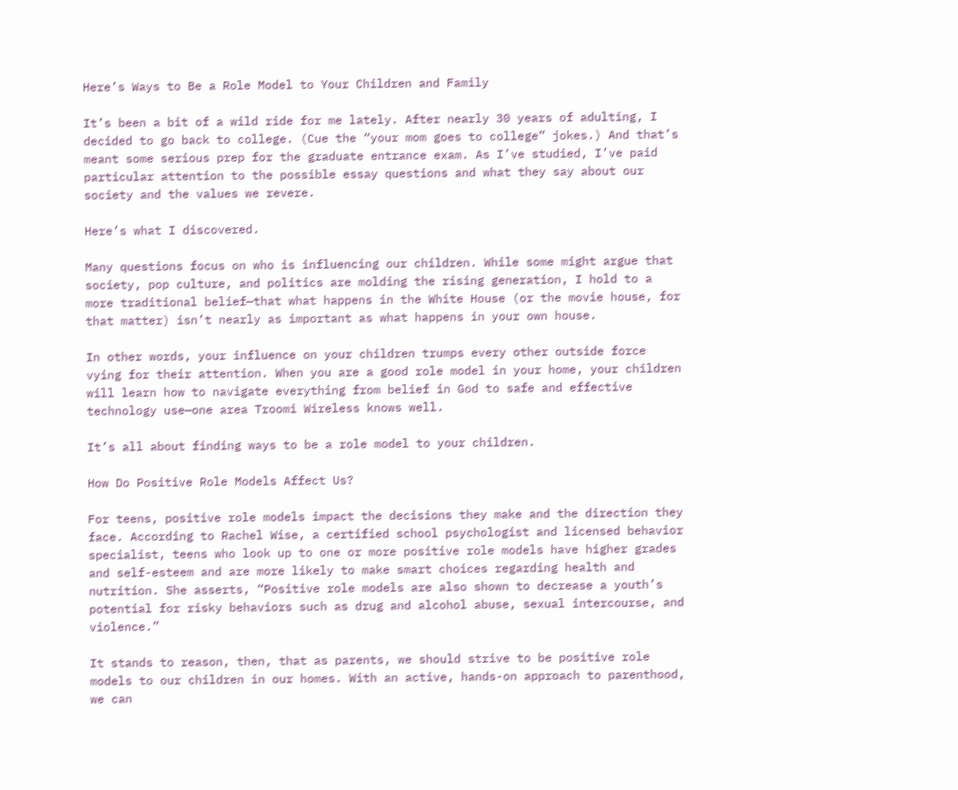Here’s Ways to Be a Role Model to Your Children and Family

It’s been a bit of a wild ride for me lately. After nearly 30 years of adulting, I decided to go back to college. (Cue the “your mom goes to college” jokes.) And that’s meant some serious prep for the graduate entrance exam. As I’ve studied, I’ve paid particular attention to the possible essay questions and what they say about our society and the values we revere.

Here’s what I discovered.

Many questions focus on who is influencing our children. While some might argue that society, pop culture, and politics are molding the rising generation, I hold to a more traditional belief—that what happens in the White House (or the movie house, for that matter) isn’t nearly as important as what happens in your own house.

In other words, your influence on your children trumps every other outside force vying for their attention. When you are a good role model in your home, your children will learn how to navigate everything from belief in God to safe and effective technology use—one area Troomi Wireless knows well.

It’s all about finding ways to be a role model to your children.

How Do Positive Role Models Affect Us?

For teens, positive role models impact the decisions they make and the direction they face. According to Rachel Wise, a certified school psychologist and licensed behavior specialist, teens who look up to one or more positive role models have higher grades and self-esteem and are more likely to make smart choices regarding health and nutrition. She asserts, “Positive role models are also shown to decrease a youth’s potential for risky behaviors such as drug and alcohol abuse, sexual intercourse, and violence.”

It stands to reason, then, that as parents, we should strive to be positive role models to our children in our homes. With an active, hands-on approach to parenthood, we can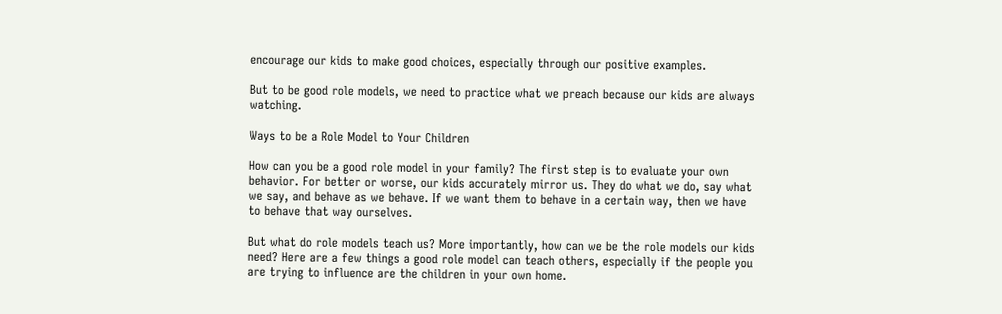encourage our kids to make good choices, especially through our positive examples.

But to be good role models, we need to practice what we preach because our kids are always watching.

Ways to be a Role Model to Your Children

How can you be a good role model in your family? The first step is to evaluate your own behavior. For better or worse, our kids accurately mirror us. They do what we do, say what we say, and behave as we behave. If we want them to behave in a certain way, then we have to behave that way ourselves.

But what do role models teach us? More importantly, how can we be the role models our kids need? Here are a few things a good role model can teach others, especially if the people you are trying to influence are the children in your own home.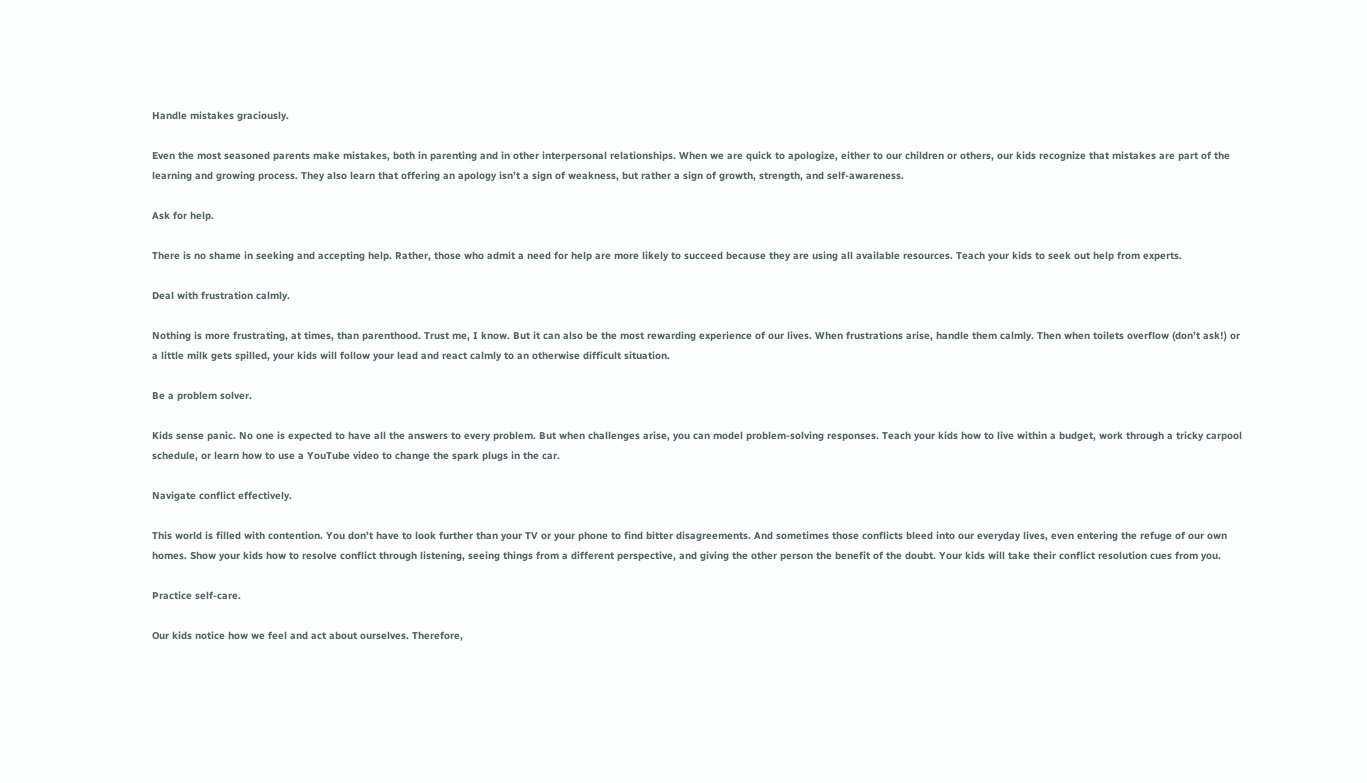Handle mistakes graciously.

Even the most seasoned parents make mistakes, both in parenting and in other interpersonal relationships. When we are quick to apologize, either to our children or others, our kids recognize that mistakes are part of the learning and growing process. They also learn that offering an apology isn’t a sign of weakness, but rather a sign of growth, strength, and self-awareness.

Ask for help.

There is no shame in seeking and accepting help. Rather, those who admit a need for help are more likely to succeed because they are using all available resources. Teach your kids to seek out help from experts.

Deal with frustration calmly.

Nothing is more frustrating, at times, than parenthood. Trust me, I know. But it can also be the most rewarding experience of our lives. When frustrations arise, handle them calmly. Then when toilets overflow (don’t ask!) or a little milk gets spilled, your kids will follow your lead and react calmly to an otherwise difficult situation.

Be a problem solver.

Kids sense panic. No one is expected to have all the answers to every problem. But when challenges arise, you can model problem-solving responses. Teach your kids how to live within a budget, work through a tricky carpool schedule, or learn how to use a YouTube video to change the spark plugs in the car.

Navigate conflict effectively.

This world is filled with contention. You don’t have to look further than your TV or your phone to find bitter disagreements. And sometimes those conflicts bleed into our everyday lives, even entering the refuge of our own homes. Show your kids how to resolve conflict through listening, seeing things from a different perspective, and giving the other person the benefit of the doubt. Your kids will take their conflict resolution cues from you.

Practice self-care.

Our kids notice how we feel and act about ourselves. Therefore,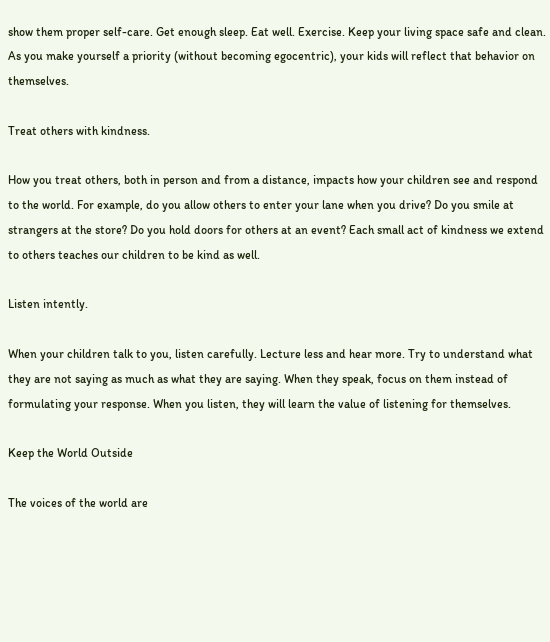show them proper self-care. Get enough sleep. Eat well. Exercise. Keep your living space safe and clean. As you make yourself a priority (without becoming egocentric), your kids will reflect that behavior on themselves.

Treat others with kindness.

How you treat others, both in person and from a distance, impacts how your children see and respond to the world. For example, do you allow others to enter your lane when you drive? Do you smile at strangers at the store? Do you hold doors for others at an event? Each small act of kindness we extend to others teaches our children to be kind as well.

Listen intently.

When your children talk to you, listen carefully. Lecture less and hear more. Try to understand what they are not saying as much as what they are saying. When they speak, focus on them instead of formulating your response. When you listen, they will learn the value of listening for themselves.

Keep the World Outside

The voices of the world are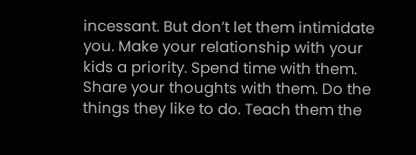incessant. But don’t let them intimidate you. Make your relationship with your kids a priority. Spend time with them. Share your thoughts with them. Do the things they like to do. Teach them the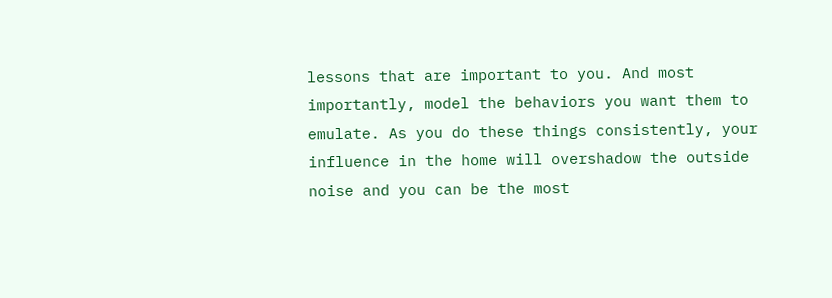lessons that are important to you. And most importantly, model the behaviors you want them to emulate. As you do these things consistently, your influence in the home will overshadow the outside noise and you can be the most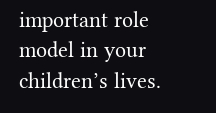important role model in your children’s lives.